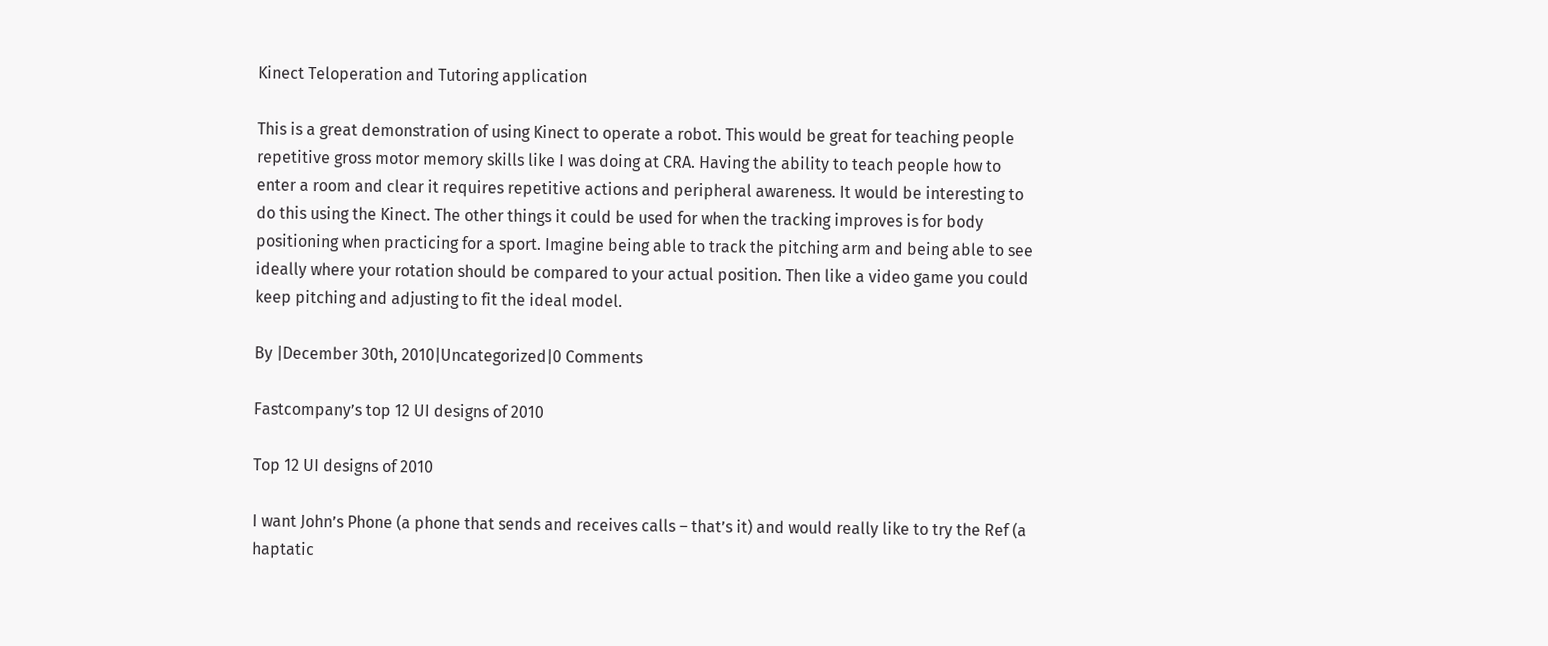Kinect Teloperation and Tutoring application

This is a great demonstration of using Kinect to operate a robot. This would be great for teaching people repetitive gross motor memory skills like I was doing at CRA. Having the ability to teach people how to enter a room and clear it requires repetitive actions and peripheral awareness. It would be interesting to do this using the Kinect. The other things it could be used for when the tracking improves is for body positioning when practicing for a sport. Imagine being able to track the pitching arm and being able to see ideally where your rotation should be compared to your actual position. Then like a video game you could keep pitching and adjusting to fit the ideal model.

By |December 30th, 2010|Uncategorized|0 Comments

Fastcompany’s top 12 UI designs of 2010

Top 12 UI designs of 2010

I want John’s Phone (a phone that sends and receives calls – that’s it) and would really like to try the Ref (a haptatic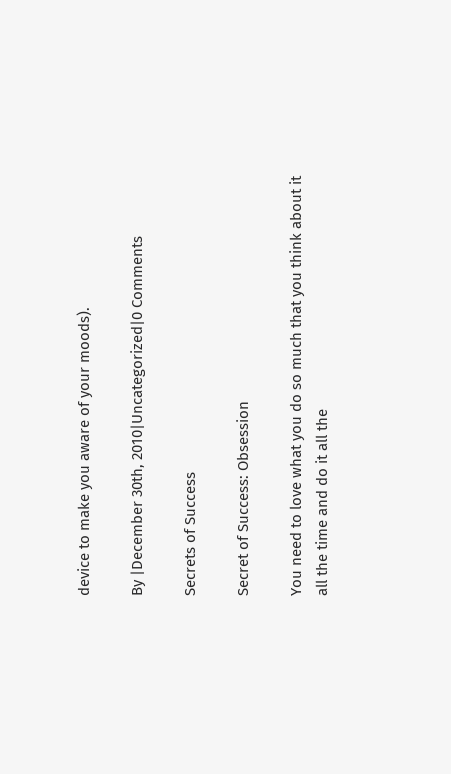device to make you aware of your moods).

By |December 30th, 2010|Uncategorized|0 Comments

Secrets of Success

Secret of Success: Obsession

You need to love what you do so much that you think about it all the time and do it all the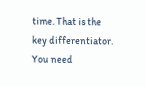time. That is the key differentiator. You need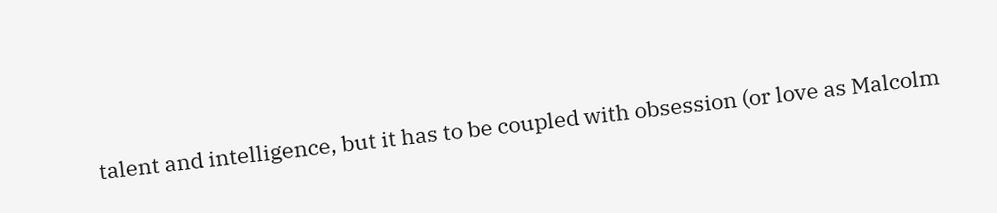talent and intelligence, but it has to be coupled with obsession (or love as Malcolm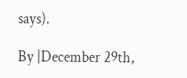says).

By |December 29th,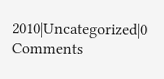2010|Uncategorized|0 Comments